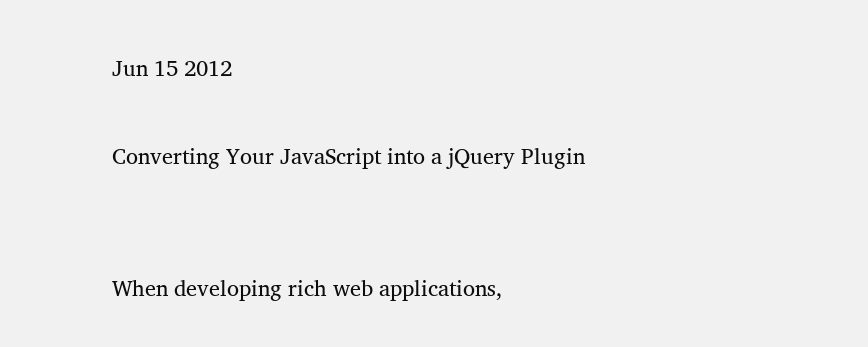Jun 15 2012

Converting Your JavaScript into a jQuery Plugin


When developing rich web applications,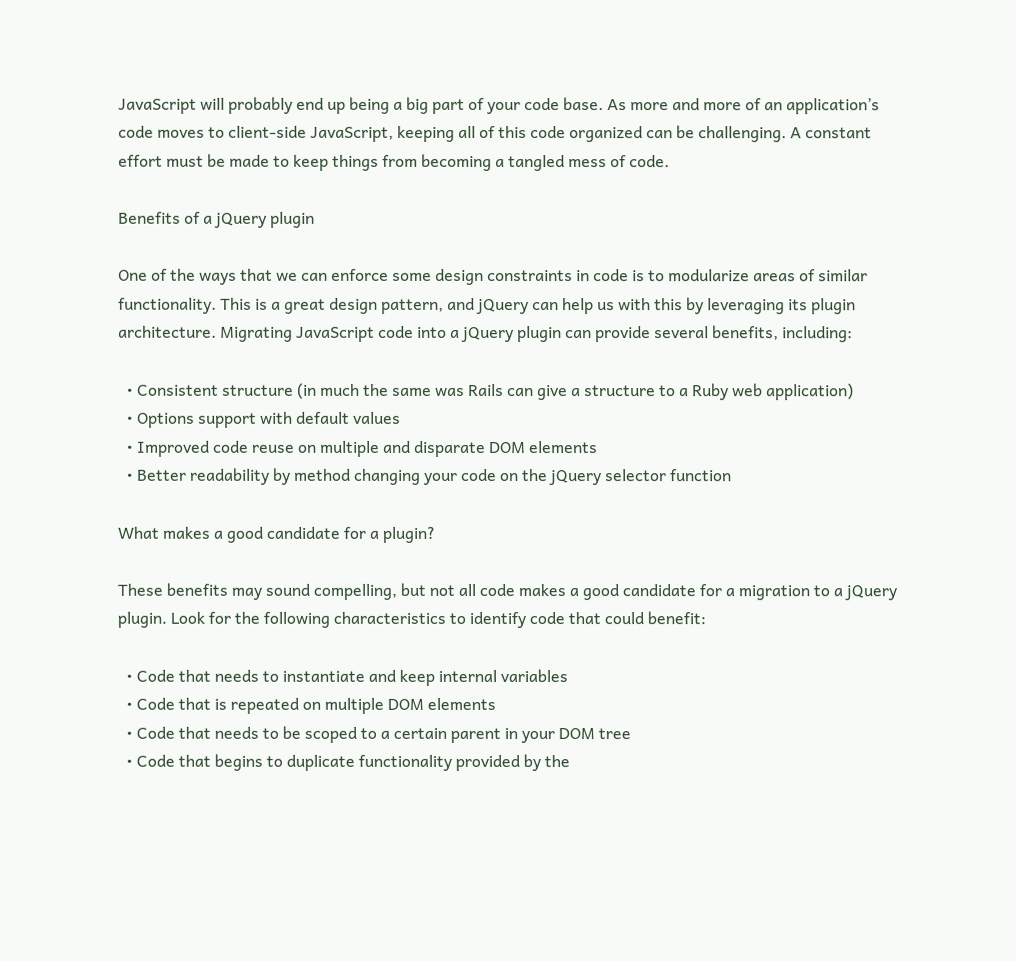JavaScript will probably end up being a big part of your code base. As more and more of an application’s code moves to client-side JavaScript, keeping all of this code organized can be challenging. A constant effort must be made to keep things from becoming a tangled mess of code.

Benefits of a jQuery plugin

One of the ways that we can enforce some design constraints in code is to modularize areas of similar functionality. This is a great design pattern, and jQuery can help us with this by leveraging its plugin architecture. Migrating JavaScript code into a jQuery plugin can provide several benefits, including:

  • Consistent structure (in much the same was Rails can give a structure to a Ruby web application)
  • Options support with default values
  • Improved code reuse on multiple and disparate DOM elements
  • Better readability by method changing your code on the jQuery selector function

What makes a good candidate for a plugin?

These benefits may sound compelling, but not all code makes a good candidate for a migration to a jQuery plugin. Look for the following characteristics to identify code that could benefit:

  • Code that needs to instantiate and keep internal variables
  • Code that is repeated on multiple DOM elements
  • Code that needs to be scoped to a certain parent in your DOM tree
  • Code that begins to duplicate functionality provided by the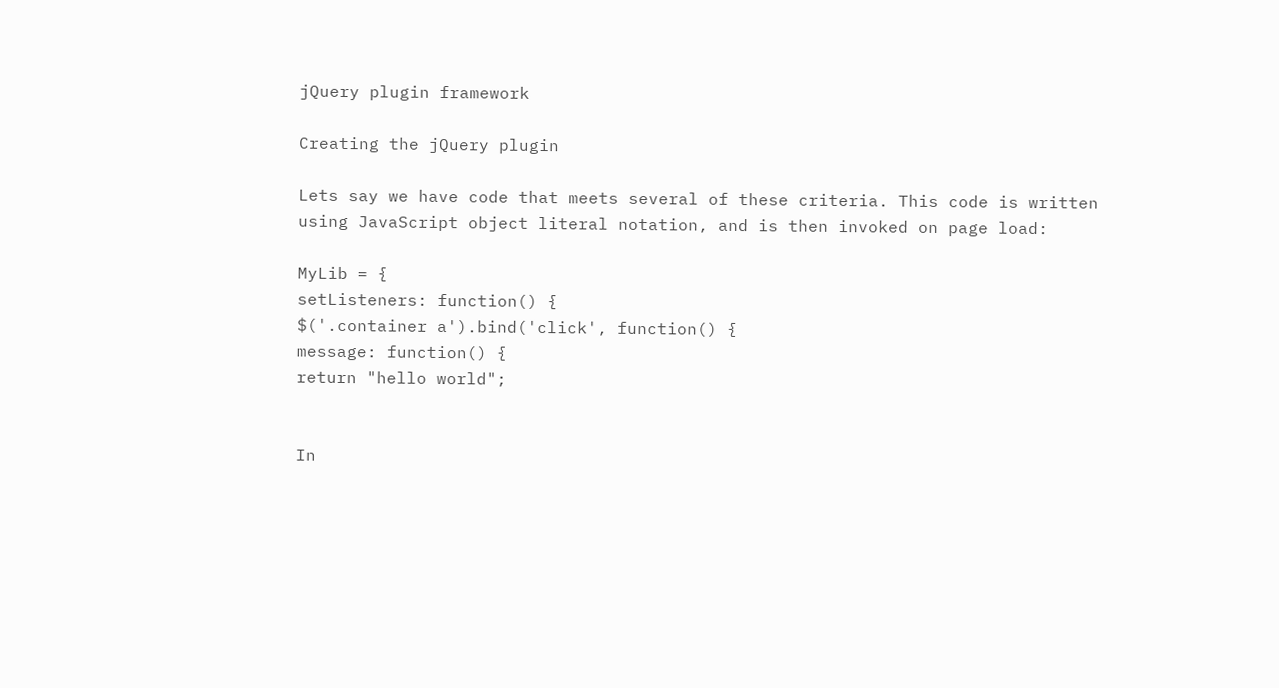jQuery plugin framework

Creating the jQuery plugin

Lets say we have code that meets several of these criteria. This code is written using JavaScript object literal notation, and is then invoked on page load:

MyLib = {
setListeners: function() {
$('.container a').bind('click', function() {
message: function() {
return "hello world";


In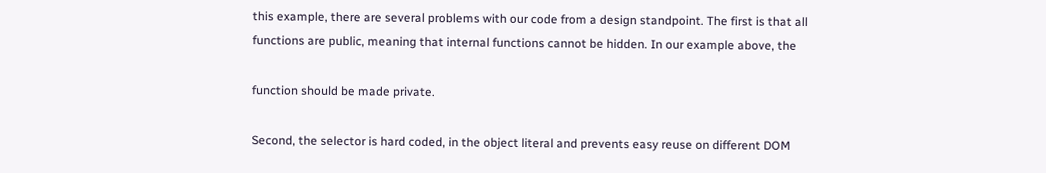this example, there are several problems with our code from a design standpoint. The first is that all functions are public, meaning that internal functions cannot be hidden. In our example above, the

function should be made private.

Second, the selector is hard coded, in the object literal and prevents easy reuse on different DOM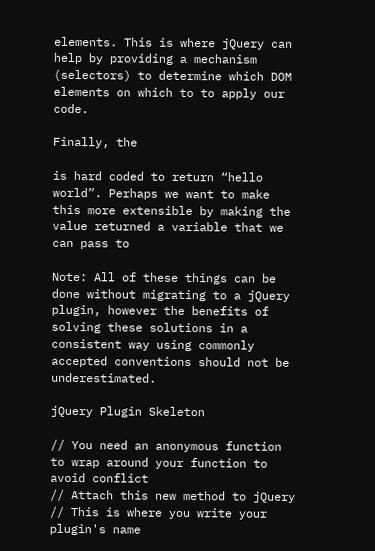elements. This is where jQuery can help by providing a mechanism (selectors) to determine which DOM elements on which to to apply our code.

Finally, the

is hard coded to return “hello world”. Perhaps we want to make this more extensible by making the value returned a variable that we can pass to

Note: All of these things can be done without migrating to a jQuery plugin, however the benefits of solving these solutions in a consistent way using commonly accepted conventions should not be underestimated.

jQuery Plugin Skeleton

// You need an anonymous function to wrap around your function to avoid conflict
// Attach this new method to jQuery
// This is where you write your plugin's name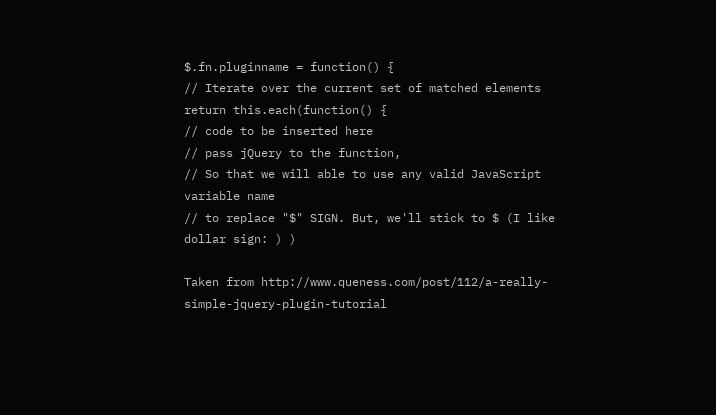$.fn.pluginname = function() {
// Iterate over the current set of matched elements
return this.each(function() {
// code to be inserted here
// pass jQuery to the function,
// So that we will able to use any valid JavaScript variable name
// to replace "$" SIGN. But, we'll stick to $ (I like dollar sign: ) )

Taken from http://www.queness.com/post/112/a-really-simple-jquery-plugin-tutorial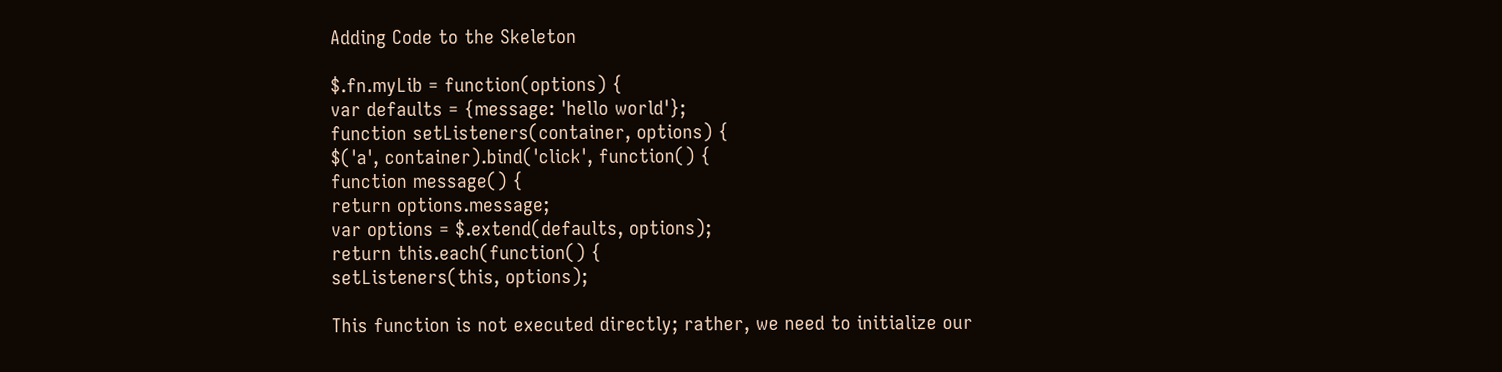Adding Code to the Skeleton

$.fn.myLib = function(options) {
var defaults = {message: 'hello world'};
function setListeners(container, options) {
$('a', container).bind('click', function() {
function message() {
return options.message;
var options = $.extend(defaults, options);
return this.each(function() {
setListeners(this, options);

This function is not executed directly; rather, we need to initialize our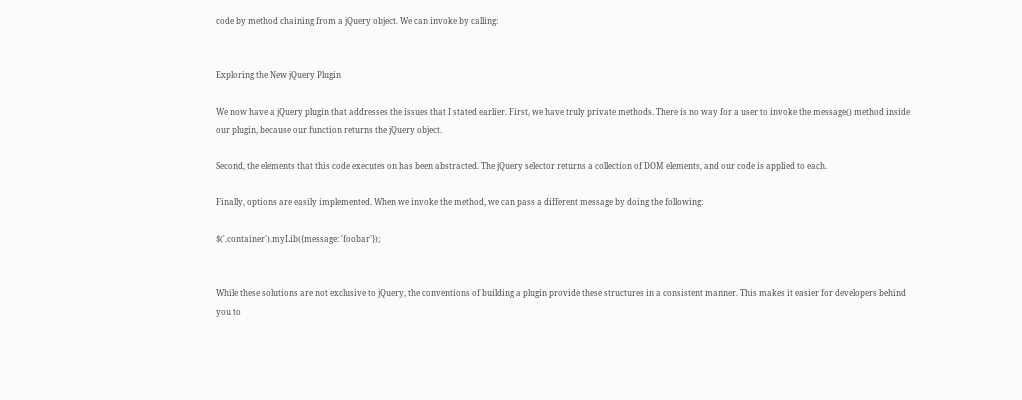code by method chaining from a jQuery object. We can invoke by calling:


Exploring the New jQuery Plugin

We now have a jQuery plugin that addresses the issues that I stated earlier. First, we have truly private methods. There is no way for a user to invoke the message() method inside our plugin, because our function returns the jQuery object.

Second, the elements that this code executes on has been abstracted. The jQuery selector returns a collection of DOM elements, and our code is applied to each.

Finally, options are easily implemented. When we invoke the method, we can pass a different message by doing the following:

$('.container').myLib({message: 'foobar'});


While these solutions are not exclusive to jQuery, the conventions of building a plugin provide these structures in a consistent manner. This makes it easier for developers behind you to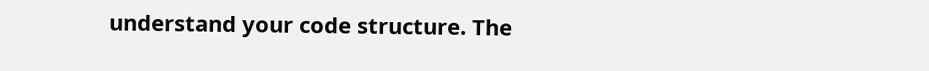understand your code structure. The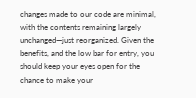changes made to our code are minimal, with the contents remaining largely unchanged—just reorganized. Given the benefits, and the low bar for entry, you should keep your eyes open for the chance to make your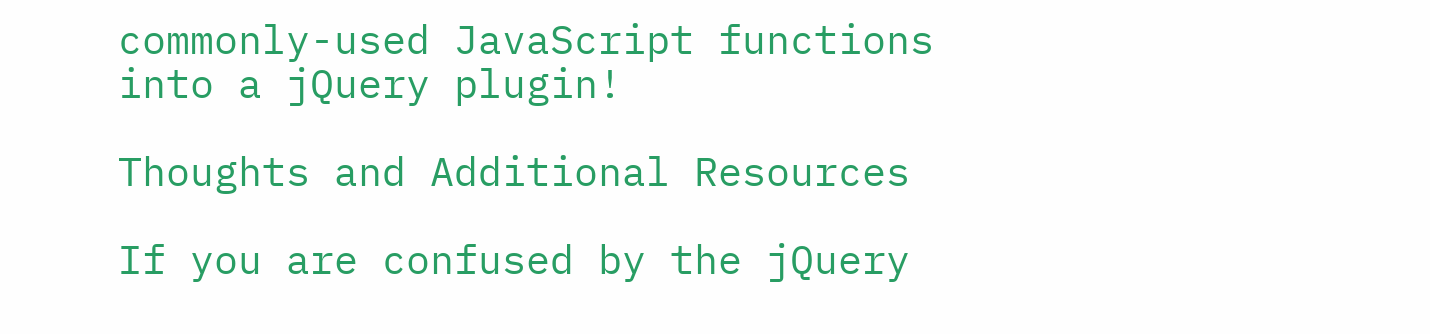commonly-used JavaScript functions into a jQuery plugin!

Thoughts and Additional Resources

If you are confused by the jQuery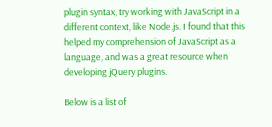plugin syntax, try working with JavaScript in a different context, like Node.js. I found that this helped my comprehension of JavaScript as a language, and was a great resource when developing jQuery plugins.

Below is a list of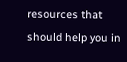resources that should help you in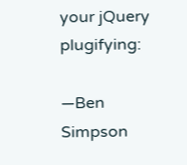your jQuery plugifying:

—Ben Simpson